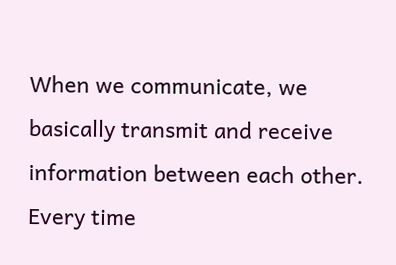When we communicate, we basically transmit and receive information between each other. Every time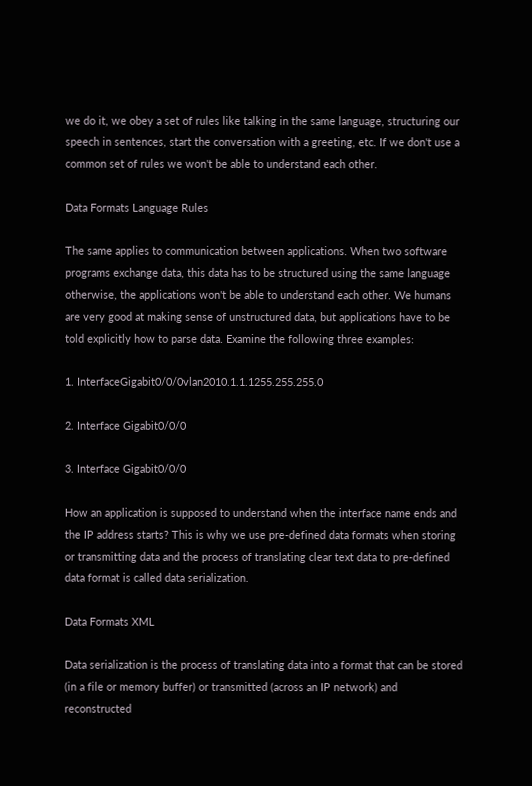we do it, we obey a set of rules like talking in the same language, structuring our speech in sentences, start the conversation with a greeting, etc. If we don't use a common set of rules we won't be able to understand each other.

Data Formats Language Rules

The same applies to communication between applications. When two software programs exchange data, this data has to be structured using the same language otherwise, the applications won't be able to understand each other. We humans are very good at making sense of unstructured data, but applications have to be told explicitly how to parse data. Examine the following three examples:

1. InterfaceGigabit0/0/0vlan2010.1.1.1255.255.255.0

2. Interface Gigabit0/0/0

3. Interface Gigabit0/0/0

How an application is supposed to understand when the interface name ends and the IP address starts? This is why we use pre-defined data formats when storing or transmitting data and the process of translating clear text data to pre-defined data format is called data serialization.

Data Formats XML

Data serialization is the process of translating data into a format that can be stored (in a file or memory buffer) or transmitted (across an IP network) and reconstructed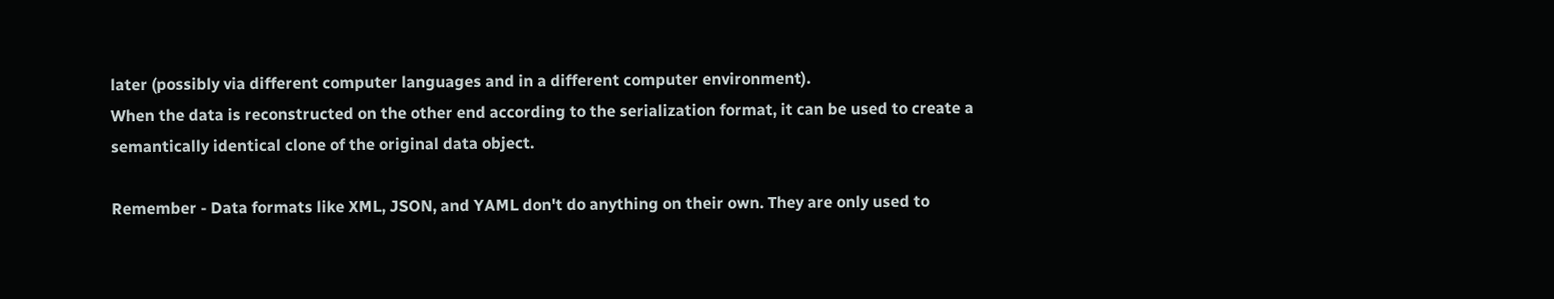later (possibly via different computer languages and in a different computer environment).
When the data is reconstructed on the other end according to the serialization format, it can be used to create a semantically identical clone of the original data object.

Remember - Data formats like XML, JSON, and YAML don't do anything on their own. They are only used to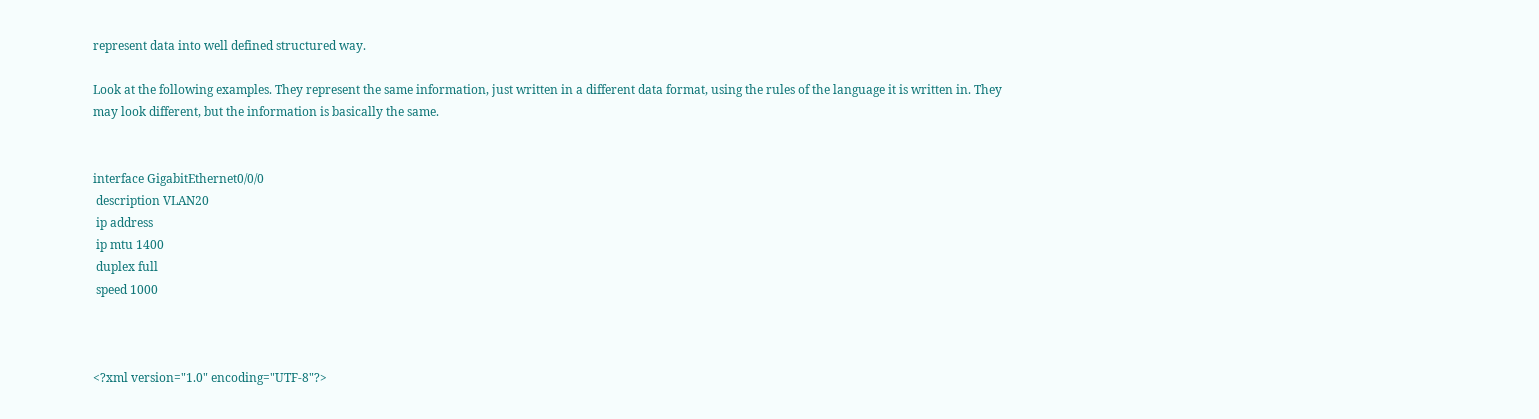represent data into well defined structured way.

Look at the following examples. They represent the same information, just written in a different data format, using the rules of the language it is written in. They may look different, but the information is basically the same.


interface GigabitEthernet0/0/0
 description VLAN20
 ip address
 ip mtu 1400
 duplex full
 speed 1000



<?xml version="1.0" encoding="UTF-8"?>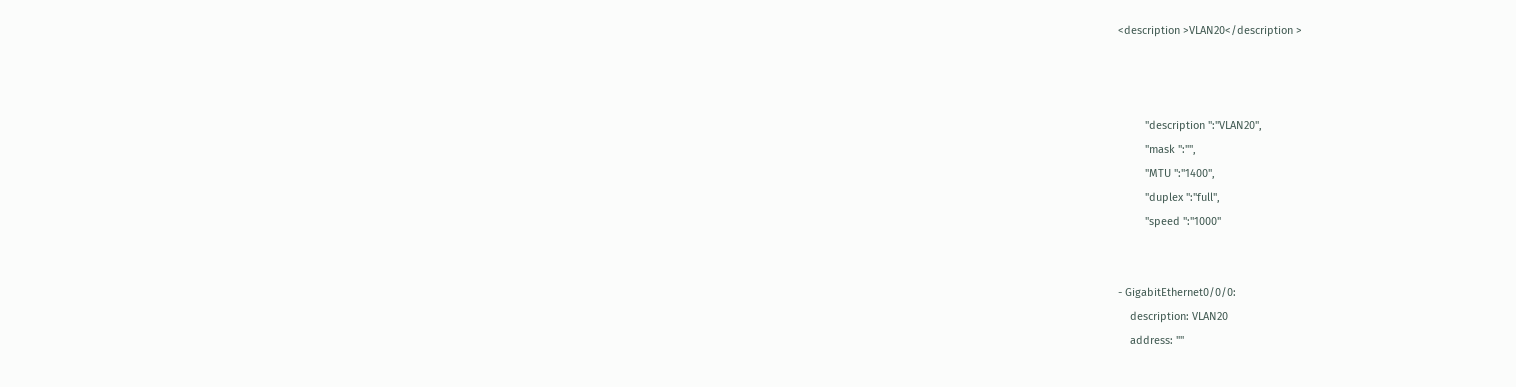<description >VLAN20</description >



         "description ":"VLAN20",
         "mask ":"",
         "MTU ":"1400",
         "duplex ":"full",
         "speed ":"1000"


- GigabitEthernet0/0/0:
    description: VLAN20
    address: ""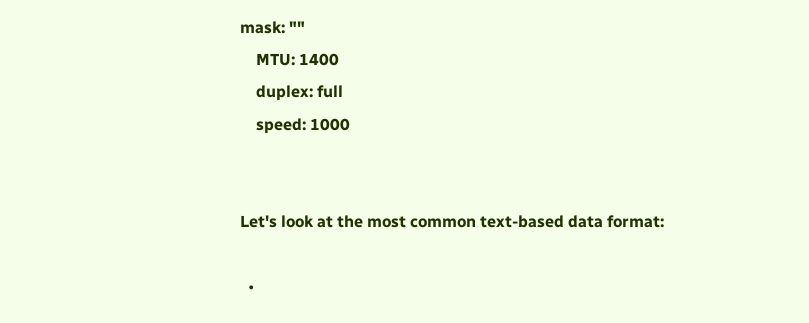mask: ""
    MTU: 1400
    duplex: full
    speed: 1000


Let's look at the most common text-based data format:

  •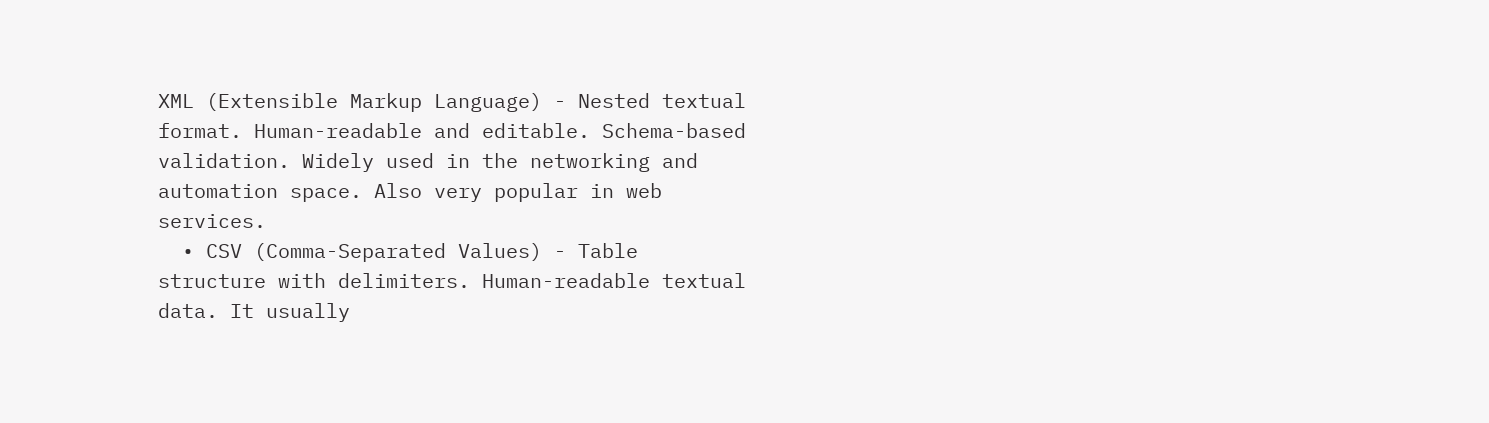XML (Extensible Markup Language) - Nested textual format. Human-readable and editable. Schema-based validation. Widely used in the networking and automation space. Also very popular in web services.
  • CSV (Comma-Separated Values) - Table structure with delimiters. Human-readable textual data. It usually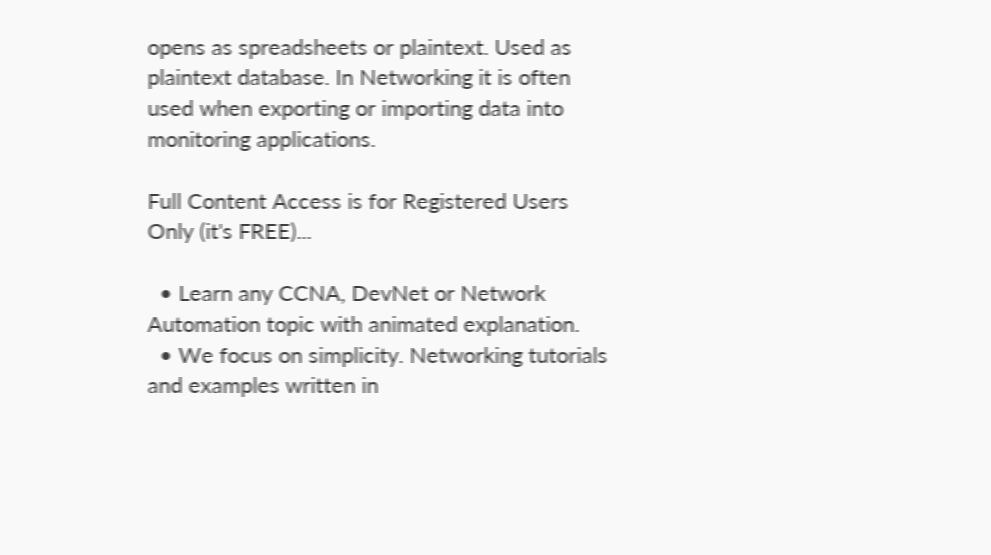opens as spreadsheets or plaintext. Used as plaintext database. In Networking it is often used when exporting or importing data into monitoring applications.

Full Content Access is for Registered Users Only (it's FREE)...

  • Learn any CCNA, DevNet or Network Automation topic with animated explanation.
  • We focus on simplicity. Networking tutorials and examples written in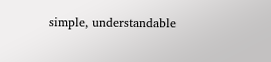simple, understandable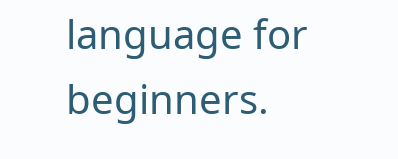language for beginners.